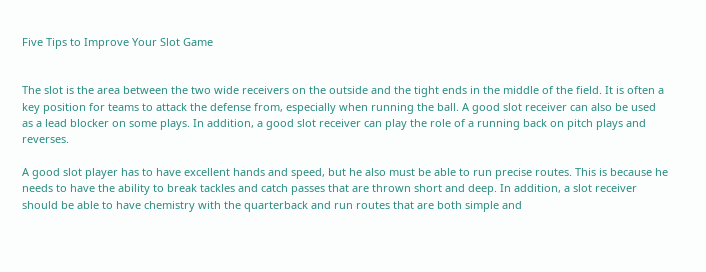Five Tips to Improve Your Slot Game


The slot is the area between the two wide receivers on the outside and the tight ends in the middle of the field. It is often a key position for teams to attack the defense from, especially when running the ball. A good slot receiver can also be used as a lead blocker on some plays. In addition, a good slot receiver can play the role of a running back on pitch plays and reverses.

A good slot player has to have excellent hands and speed, but he also must be able to run precise routes. This is because he needs to have the ability to break tackles and catch passes that are thrown short and deep. In addition, a slot receiver should be able to have chemistry with the quarterback and run routes that are both simple and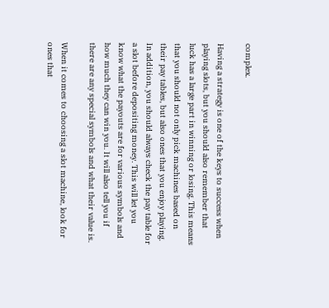complex.

Having a strategy is one of the keys to success when playing slots, but you should also remember that luck has a large part in winning or losing. This means that you should not only pick machines based on their pay tables, but also ones that you enjoy playing. In addition, you should always check the pay table for a slot before depositing money. This will let you know what the payouts are for various symbols and how much they can win you. It will also tell you if there are any special symbols and what their value is.

When it comes to choosing a slot machine, look for ones that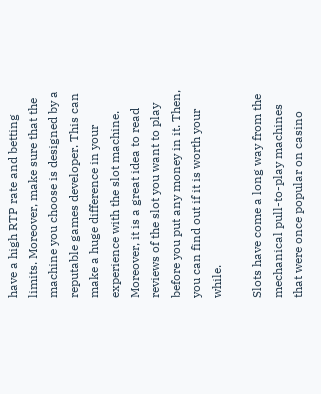have a high RTP rate and betting limits. Moreover, make sure that the machine you choose is designed by a reputable games developer. This can make a huge difference in your experience with the slot machine. Moreover, it is a great idea to read reviews of the slot you want to play before you put any money in it. Then, you can find out if it is worth your while.

Slots have come a long way from the mechanical pull-to-play machines that were once popular on casino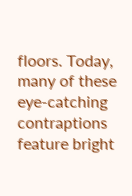floors. Today, many of these eye-catching contraptions feature bright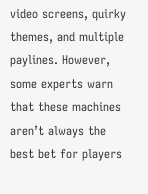video screens, quirky themes, and multiple paylines. However, some experts warn that these machines aren’t always the best bet for players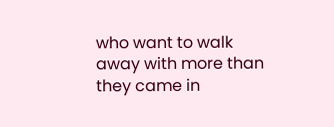who want to walk away with more than they came in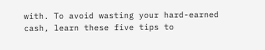with. To avoid wasting your hard-earned cash, learn these five tips to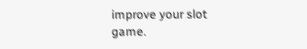improve your slot game.